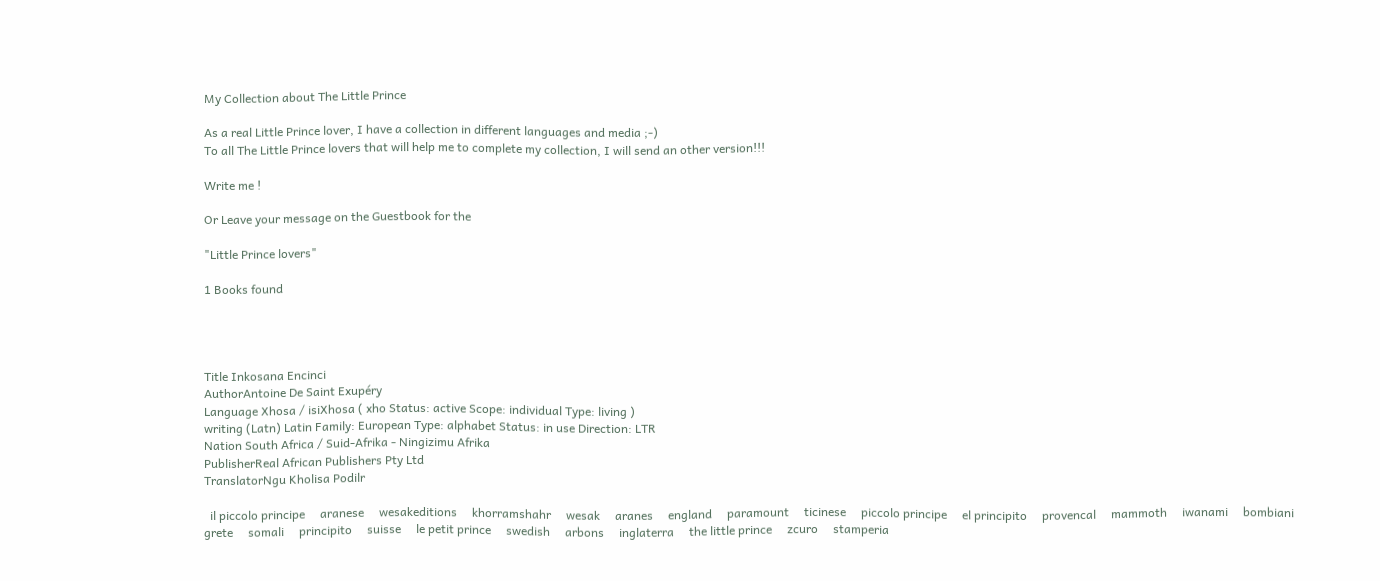My Collection about The Little Prince

As a real Little Prince lover, I have a collection in different languages and media ;-)
To all The Little Prince lovers that will help me to complete my collection, I will send an other version!!!

Write me !

Or Leave your message on the Guestbook for the

"Little Prince lovers"

1 Books found




Title Inkosana Encinci
AuthorAntoine De Saint Exupéry
Language Xhosa / isiXhosa ( xho Status: active Scope: individual Type: living )
writing (Latn) Latin Family: European Type: alphabet Status: in use Direction: LTR
Nation South Africa / Suid-Afrika - Ningizimu Afrika
PublisherReal African Publishers Pty Ltd
TranslatorNgu Kholisa Podilr

  il piccolo principe     aranese     wesakeditions     khorramshahr     wesak     aranes     england     paramount     ticinese     piccolo principe     el principito     provencal     mammoth     iwanami     bombiani     grete     somali     principito     suisse     le petit prince     swedish     arbons     inglaterra     the little prince     zcuro     stamperia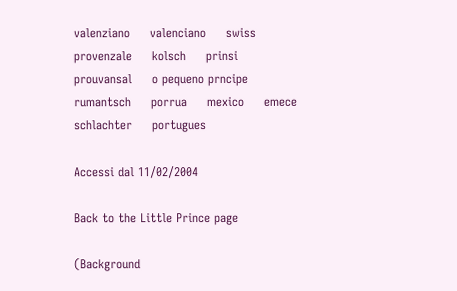valenziano     valenciano     swiss     provenzale     kolsch     prinsi     prouvansal     o pequeno prncipe     rumantsch     porrua     mexico     emece     schlachter     portugues

Accessi dal 11/02/2004

Back to the Little Prince page

(Background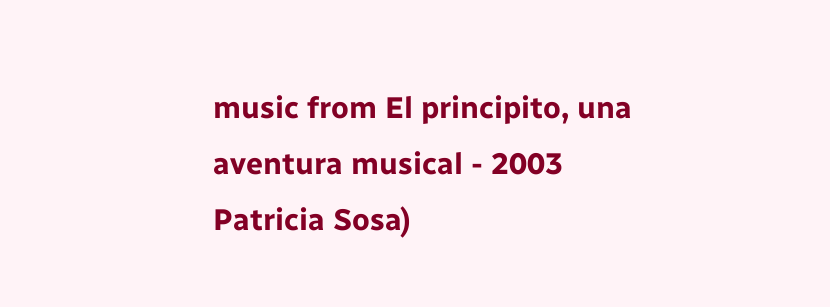music from El principito, una aventura musical - 2003 Patricia Sosa)